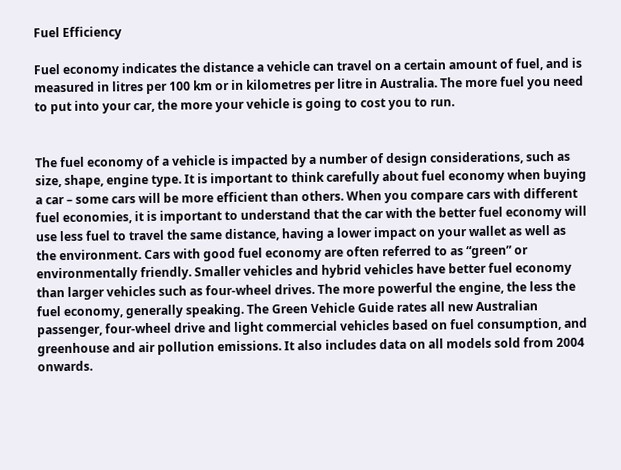Fuel Efficiency

Fuel economy indicates the distance a vehicle can travel on a certain amount of fuel, and is measured in litres per 100 km or in kilometres per litre in Australia. The more fuel you need to put into your car, the more your vehicle is going to cost you to run.


The fuel economy of a vehicle is impacted by a number of design considerations, such as size, shape, engine type. It is important to think carefully about fuel economy when buying a car – some cars will be more efficient than others. When you compare cars with different fuel economies, it is important to understand that the car with the better fuel economy will use less fuel to travel the same distance, having a lower impact on your wallet as well as the environment. Cars with good fuel economy are often referred to as “green” or environmentally friendly. Smaller vehicles and hybrid vehicles have better fuel economy than larger vehicles such as four-wheel drives. The more powerful the engine, the less the fuel economy, generally speaking. The Green Vehicle Guide rates all new Australian passenger, four-wheel drive and light commercial vehicles based on fuel consumption, and greenhouse and air pollution emissions. It also includes data on all models sold from 2004 onwards.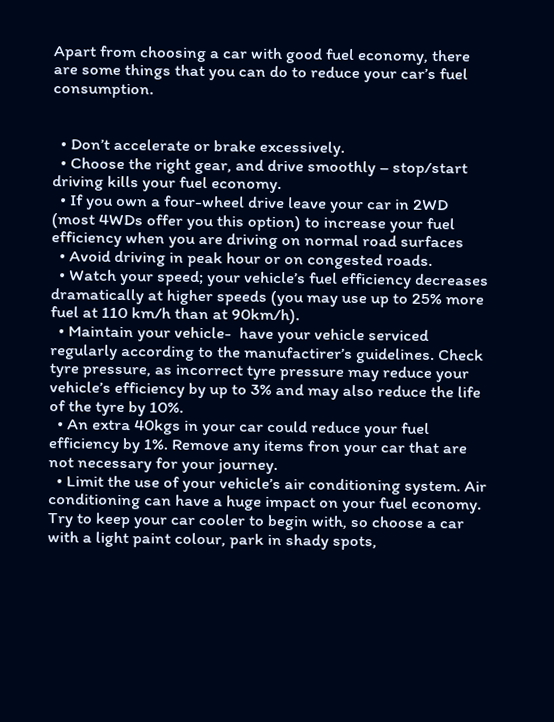Apart from choosing a car with good fuel economy, there are some things that you can do to reduce your car’s fuel consumption.


  • Don’t accelerate or brake excessively.
  • Choose the right gear, and drive smoothly – stop/start driving kills your fuel economy.
  • If you own a four-wheel drive leave your car in 2WD (most 4WDs offer you this option) to increase your fuel efficiency when you are driving on normal road surfaces
  • Avoid driving in peak hour or on congested roads.
  • Watch your speed; your vehicle’s fuel efficiency decreases dramatically at higher speeds (you may use up to 25% more fuel at 110 km/h than at 90km/h).
  • Maintain your vehicle-  have your vehicle serviced regularly according to the manufactirer’s guidelines. Check tyre pressure, as incorrect tyre pressure may reduce your vehicle’s efficiency by up to 3% and may also reduce the life of the tyre by 10%.
  • An extra 40kgs in your car could reduce your fuel efficiency by 1%. Remove any items fron your car that are not necessary for your journey.
  • Limit the use of your vehicle’s air conditioning system. Air conditioning can have a huge impact on your fuel economy. Try to keep your car cooler to begin with, so choose a car with a light paint colour, park in shady spots,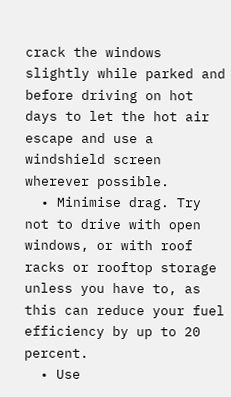crack the windows slightly while parked and before driving on hot days to let the hot air escape and use a windshield screen wherever possible.
  • Minimise drag. Try not to drive with open windows, or with roof racks or rooftop storage unless you have to, as this can reduce your fuel efficiency by up to 20 percent.
  • Use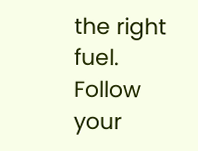the right fuel. Follow your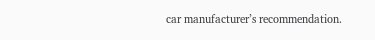car manufacturer’s recommendation.